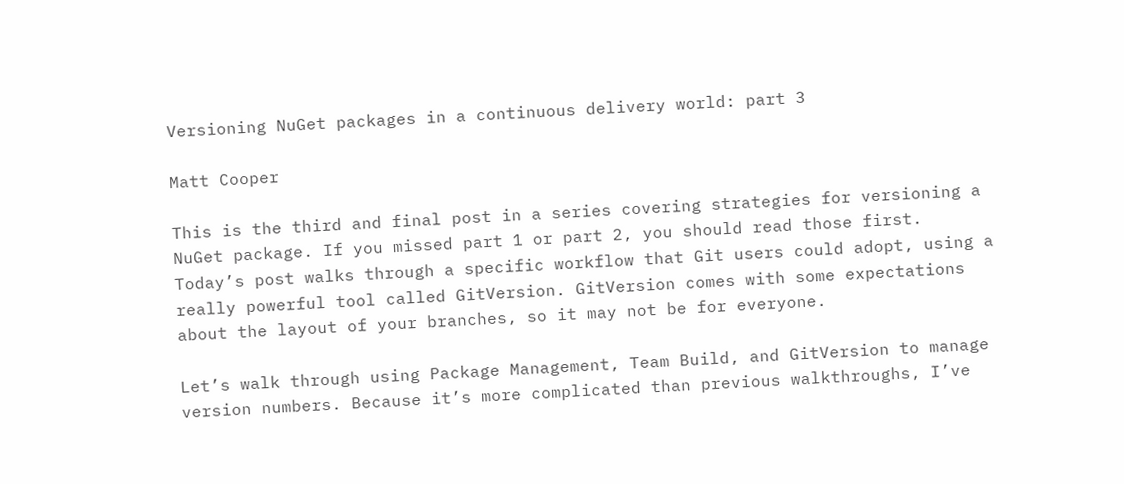Versioning NuGet packages in a continuous delivery world: part 3

Matt Cooper

This is the third and final post in a series covering strategies for versioning a NuGet package. If you missed part 1 or part 2, you should read those first. Today’s post walks through a specific workflow that Git users could adopt, using a really powerful tool called GitVersion. GitVersion comes with some expectations about the layout of your branches, so it may not be for everyone.

Let’s walk through using Package Management, Team Build, and GitVersion to manage version numbers. Because it’s more complicated than previous walkthroughs, I’ve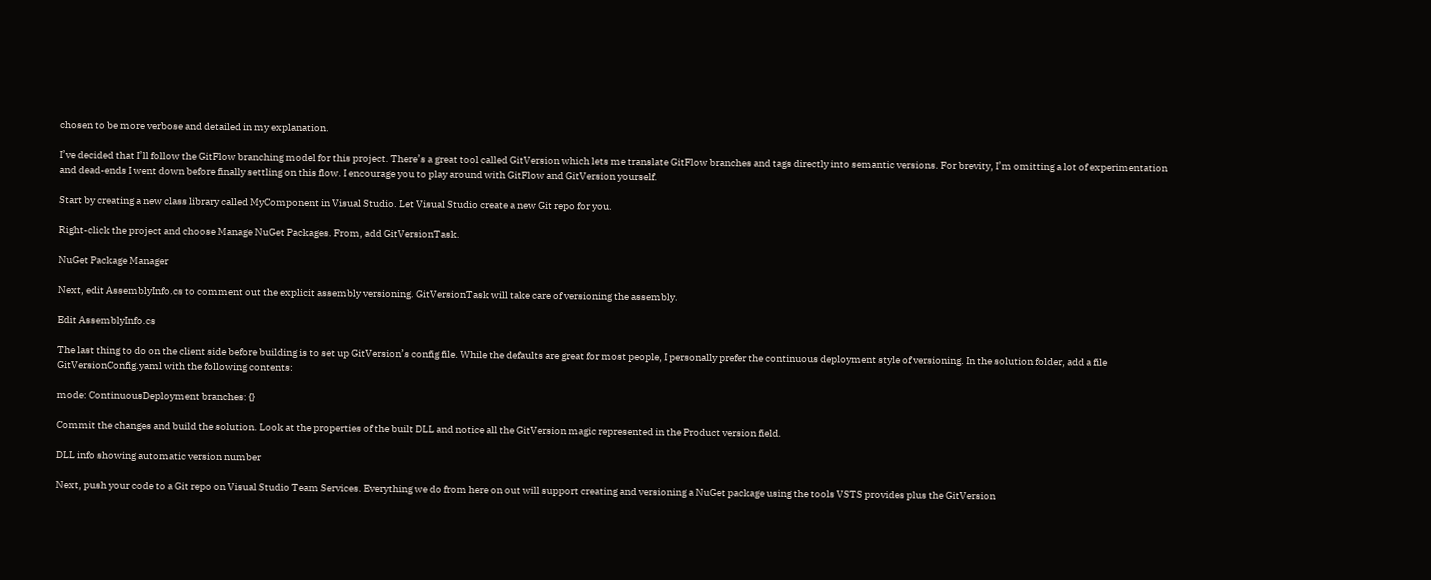chosen to be more verbose and detailed in my explanation.

I’ve decided that I’ll follow the GitFlow branching model for this project. There’s a great tool called GitVersion which lets me translate GitFlow branches and tags directly into semantic versions. For brevity, I’m omitting a lot of experimentation and dead-ends I went down before finally settling on this flow. I encourage you to play around with GitFlow and GitVersion yourself.

Start by creating a new class library called MyComponent in Visual Studio. Let Visual Studio create a new Git repo for you.

Right-click the project and choose Manage NuGet Packages. From, add GitVersionTask.

NuGet Package Manager

Next, edit AssemblyInfo.cs to comment out the explicit assembly versioning. GitVersionTask will take care of versioning the assembly.

Edit AssemblyInfo.cs

The last thing to do on the client side before building is to set up GitVersion’s config file. While the defaults are great for most people, I personally prefer the continuous deployment style of versioning. In the solution folder, add a file GitVersionConfig.yaml with the following contents:

mode: ContinuousDeployment branches: {}

Commit the changes and build the solution. Look at the properties of the built DLL and notice all the GitVersion magic represented in the Product version field.

DLL info showing automatic version number

Next, push your code to a Git repo on Visual Studio Team Services. Everything we do from here on out will support creating and versioning a NuGet package using the tools VSTS provides plus the GitVersion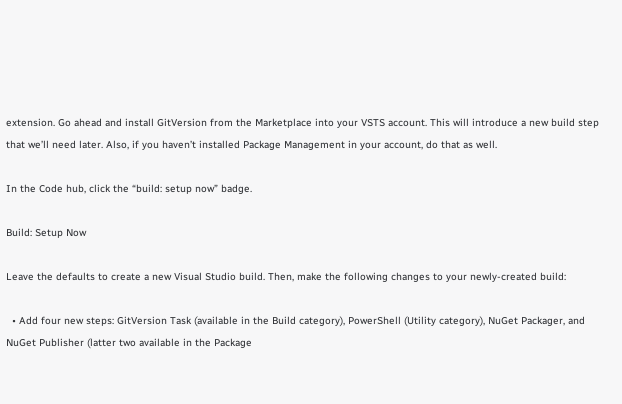extension. Go ahead and install GitVersion from the Marketplace into your VSTS account. This will introduce a new build step that we’ll need later. Also, if you haven’t installed Package Management in your account, do that as well.

In the Code hub, click the “build: setup now” badge.

Build: Setup Now

Leave the defaults to create a new Visual Studio build. Then, make the following changes to your newly-created build:

  • Add four new steps: GitVersion Task (available in the Build category), PowerShell (Utility category), NuGet Packager, and NuGet Publisher (latter two available in the Package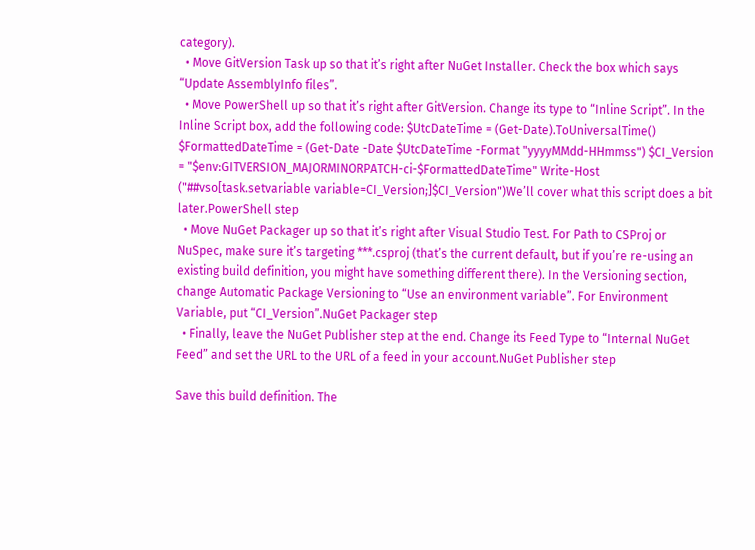category).
  • Move GitVersion Task up so that it’s right after NuGet Installer. Check the box which says “Update AssemblyInfo files”.
  • Move PowerShell up so that it’s right after GitVersion. Change its type to “Inline Script”. In the Inline Script box, add the following code: $UtcDateTime = (Get-Date).ToUniversalTime() $FormattedDateTime = (Get-Date -Date $UtcDateTime -Format "yyyyMMdd-HHmmss") $CI_Version = "$env:GITVERSION_MAJORMINORPATCH-ci-$FormattedDateTime" Write-Host ("##vso[task.setvariable variable=CI_Version;]$CI_Version")We’ll cover what this script does a bit later.PowerShell step
  • Move NuGet Packager up so that it’s right after Visual Studio Test. For Path to CSProj or NuSpec, make sure it’s targeting ***.csproj (that’s the current default, but if you’re re-using an existing build definition, you might have something different there). In the Versioning section, change Automatic Package Versioning to “Use an environment variable”. For Environment Variable, put “CI_Version”.NuGet Packager step
  • Finally, leave the NuGet Publisher step at the end. Change its Feed Type to “Internal NuGet Feed” and set the URL to the URL of a feed in your account.NuGet Publisher step

Save this build definition. The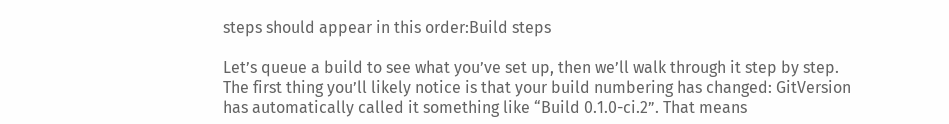steps should appear in this order:Build steps

Let’s queue a build to see what you’ve set up, then we’ll walk through it step by step. The first thing you’ll likely notice is that your build numbering has changed: GitVersion has automatically called it something like “Build 0.1.0-ci.2”. That means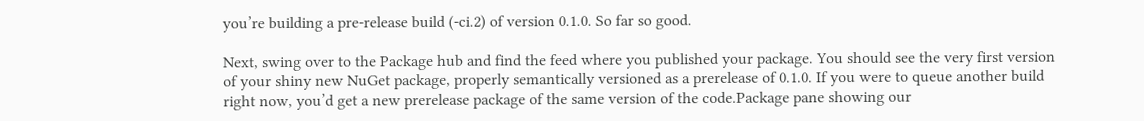you’re building a pre-release build (-ci.2) of version 0.1.0. So far so good.

Next, swing over to the Package hub and find the feed where you published your package. You should see the very first version of your shiny new NuGet package, properly semantically versioned as a prerelease of 0.1.0. If you were to queue another build right now, you’d get a new prerelease package of the same version of the code.Package pane showing our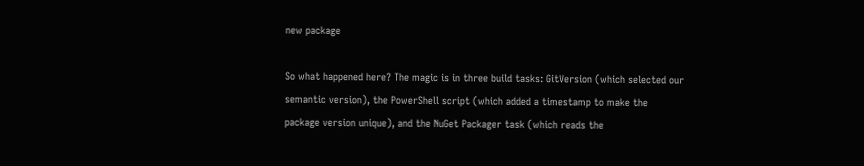new package

So what happened here? The magic is in three build tasks: GitVersion (which selected our semantic version), the PowerShell script (which added a timestamp to make the package version unique), and the NuGet Packager task (which reads the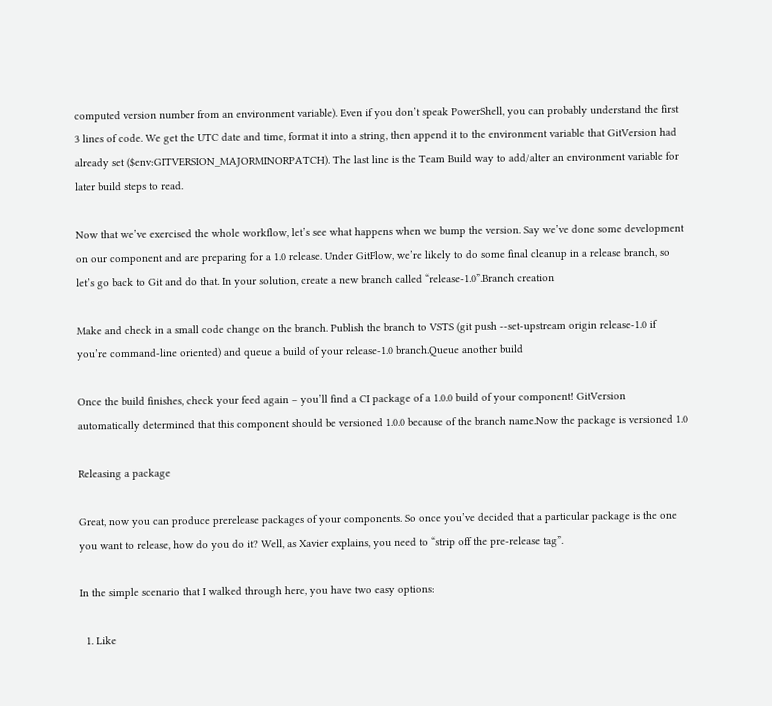computed version number from an environment variable). Even if you don’t speak PowerShell, you can probably understand the first 3 lines of code. We get the UTC date and time, format it into a string, then append it to the environment variable that GitVersion had already set ($env:GITVERSION_MAJORMINORPATCH). The last line is the Team Build way to add/alter an environment variable for later build steps to read.

Now that we’ve exercised the whole workflow, let’s see what happens when we bump the version. Say we’ve done some development on our component and are preparing for a 1.0 release. Under GitFlow, we’re likely to do some final cleanup in a release branch, so let’s go back to Git and do that. In your solution, create a new branch called “release-1.0”.Branch creation

Make and check in a small code change on the branch. Publish the branch to VSTS (git push --set-upstream origin release-1.0 if you’re command-line oriented) and queue a build of your release-1.0 branch.Queue another build

Once the build finishes, check your feed again – you’ll find a CI package of a 1.0.0 build of your component! GitVersion automatically determined that this component should be versioned 1.0.0 because of the branch name.Now the package is versioned 1.0

Releasing a package

Great, now you can produce prerelease packages of your components. So once you’ve decided that a particular package is the one you want to release, how do you do it? Well, as Xavier explains, you need to “strip off the pre-release tag”.

In the simple scenario that I walked through here, you have two easy options:

  1. Like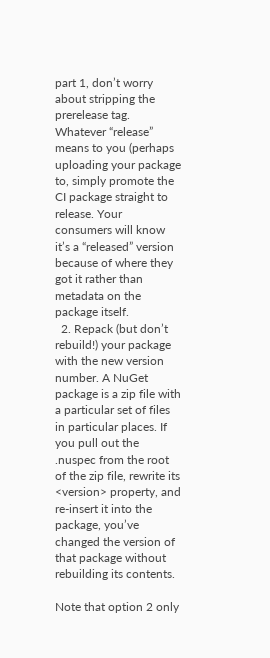part 1, don’t worry about stripping the prerelease tag. Whatever “release” means to you (perhaps uploading your package to, simply promote the CI package straight to release. Your consumers will know it’s a “released” version because of where they got it rather than metadata on the package itself.
  2. Repack (but don’t rebuild!) your package with the new version number. A NuGet package is a zip file with a particular set of files in particular places. If you pull out the .nuspec from the root of the zip file, rewrite its <version> property, and re-insert it into the package, you’ve changed the version of that package without rebuilding its contents.

Note that option 2 only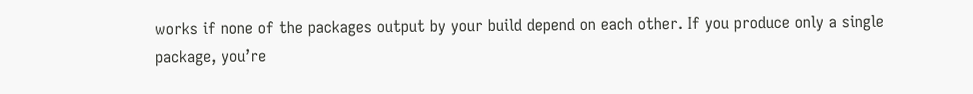works if none of the packages output by your build depend on each other. If you produce only a single package, you’re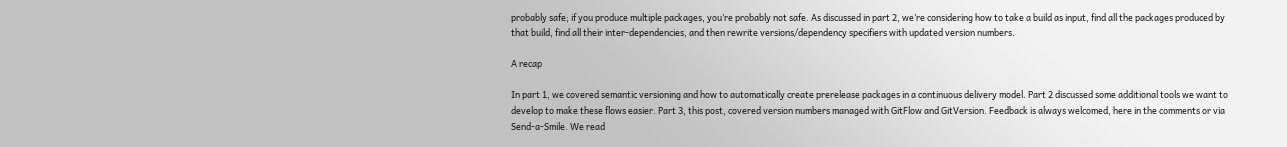probably safe; if you produce multiple packages, you’re probably not safe. As discussed in part 2, we’re considering how to take a build as input, find all the packages produced by that build, find all their inter-dependencies, and then rewrite versions/dependency specifiers with updated version numbers.

A recap

In part 1, we covered semantic versioning and how to automatically create prerelease packages in a continuous delivery model. Part 2 discussed some additional tools we want to develop to make these flows easier. Part 3, this post, covered version numbers managed with GitFlow and GitVersion. Feedback is always welcomed, here in the comments or via Send-a-Smile. We read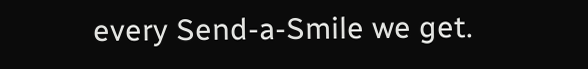every Send-a-Smile we get.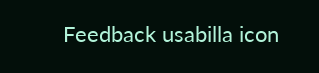Feedback usabilla icon